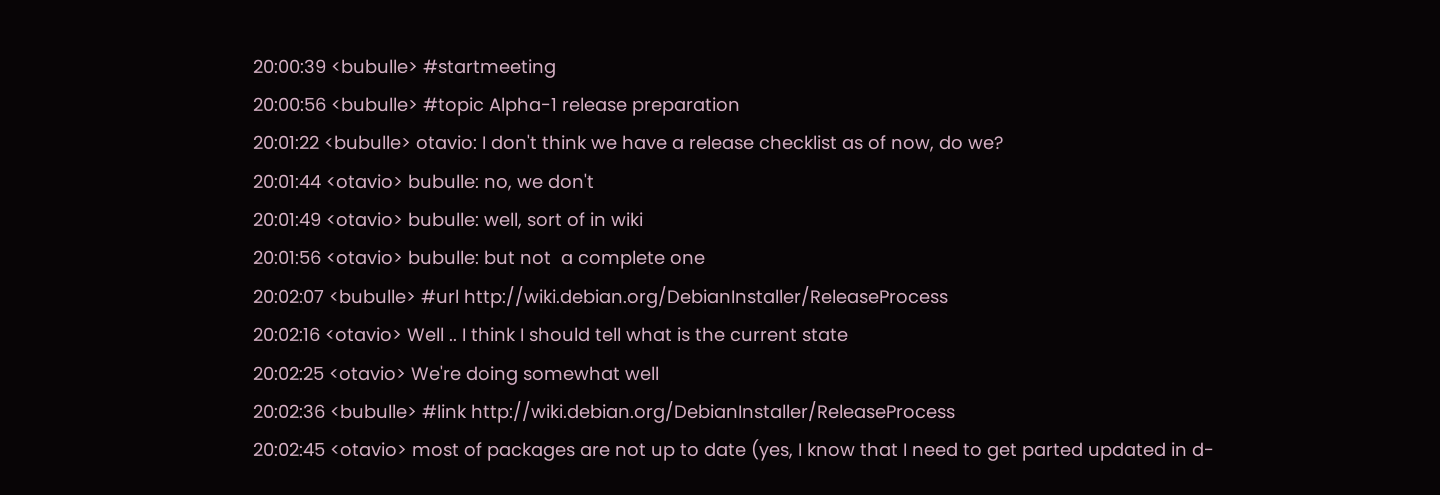20:00:39 <bubulle> #startmeeting
20:00:56 <bubulle> #topic Alpha-1 release preparation
20:01:22 <bubulle> otavio: I don't think we have a release checklist as of now, do we?
20:01:44 <otavio> bubulle: no, we don't
20:01:49 <otavio> bubulle: well, sort of in wiki
20:01:56 <otavio> bubulle: but not  a complete one
20:02:07 <bubulle> #url http://wiki.debian.org/DebianInstaller/ReleaseProcess
20:02:16 <otavio> Well .. I think I should tell what is the current state
20:02:25 <otavio> We're doing somewhat well
20:02:36 <bubulle> #link http://wiki.debian.org/DebianInstaller/ReleaseProcess
20:02:45 <otavio> most of packages are not up to date (yes, I know that I need to get parted updated in d-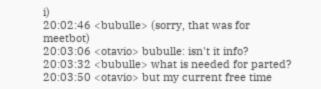i)
20:02:46 <bubulle> (sorry, that was for meetbot)
20:03:06 <otavio> bubulle: isn't it info?
20:03:32 <bubulle> what is needed for parted?
20:03:50 <otavio> but my current free time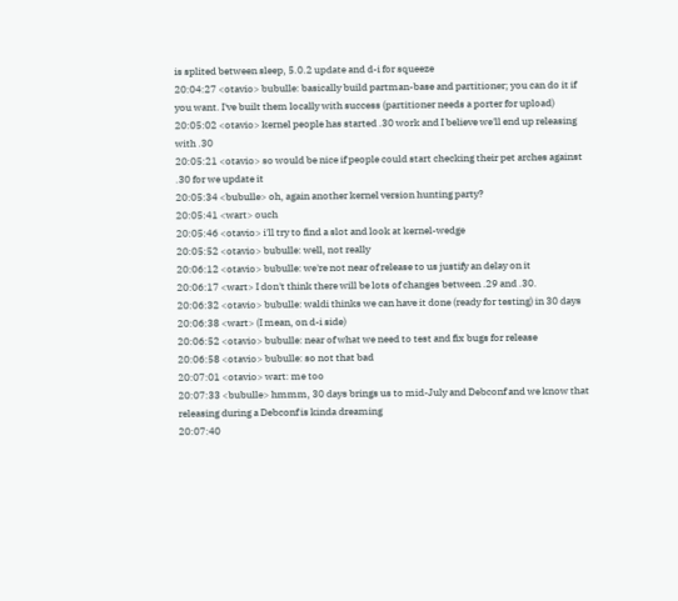is splited between sleep, 5.0.2 update and d-i for squeeze
20:04:27 <otavio> bubulle: basically build partman-base and partitioner; you can do it if you want. I've built them locally with success (partitioner needs a porter for upload)
20:05:02 <otavio> kernel people has started .30 work and I believe we'll end up releasing with .30
20:05:21 <otavio> so would be nice if people could start checking their pet arches against .30 for we update it
20:05:34 <bubulle> oh, again another kernel version hunting party?
20:05:41 <wart> ouch
20:05:46 <otavio> i'll try to find a slot and look at kernel-wedge
20:05:52 <otavio> bubulle: well, not really
20:06:12 <otavio> bubulle: we're not near of release to us justify an delay on it
20:06:17 <wart> I don't think there will be lots of changes between .29 and .30.
20:06:32 <otavio> bubulle: waldi thinks we can have it done (ready for testing) in 30 days
20:06:38 <wart> (I mean, on d-i side)
20:06:52 <otavio> bubulle: near of what we need to test and fix bugs for release
20:06:58 <otavio> bubulle: so not that bad
20:07:01 <otavio> wart: me too
20:07:33 <bubulle> hmmm, 30 days brings us to mid-July and Debconf and we know that releasing during a Debconf is kinda dreaming
20:07:40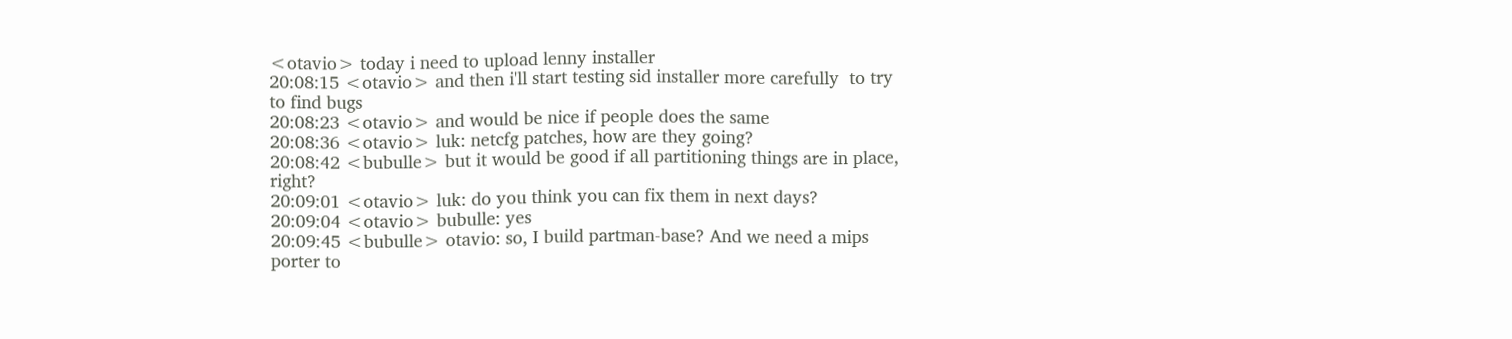<otavio> today i need to upload lenny installer
20:08:15 <otavio> and then i'll start testing sid installer more carefully  to try to find bugs
20:08:23 <otavio> and would be nice if people does the same
20:08:36 <otavio> luk: netcfg patches, how are they going?
20:08:42 <bubulle> but it would be good if all partitioning things are in place, right?
20:09:01 <otavio> luk: do you think you can fix them in next days?
20:09:04 <otavio> bubulle: yes
20:09:45 <bubulle> otavio: so, I build partman-base? And we need a mips porter to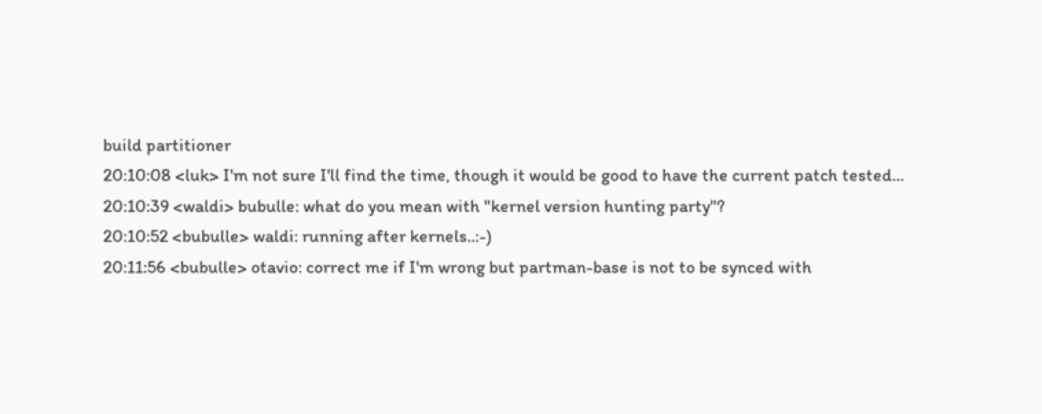build partitioner
20:10:08 <luk> I'm not sure I'll find the time, though it would be good to have the current patch tested...
20:10:39 <waldi> bubulle: what do you mean with "kernel version hunting party"?
20:10:52 <bubulle> waldi: running after kernels..:-)
20:11:56 <bubulle> otavio: correct me if I'm wrong but partman-base is not to be synced with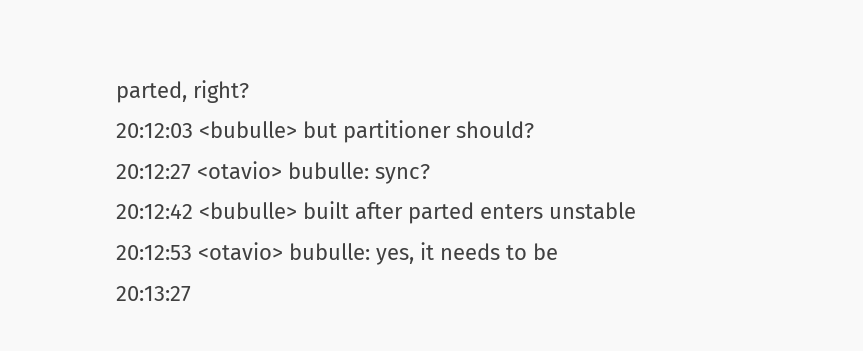parted, right?
20:12:03 <bubulle> but partitioner should?
20:12:27 <otavio> bubulle: sync?
20:12:42 <bubulle> built after parted enters unstable
20:12:53 <otavio> bubulle: yes, it needs to be
20:13:27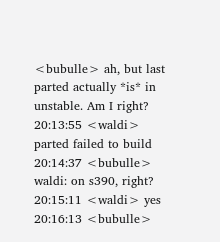<bubulle> ah, but last parted actually *is* in unstable. Am I right?
20:13:55 <waldi> parted failed to build
20:14:37 <bubulle> waldi: on s390, right?
20:15:11 <waldi> yes
20:16:13 <bubulle>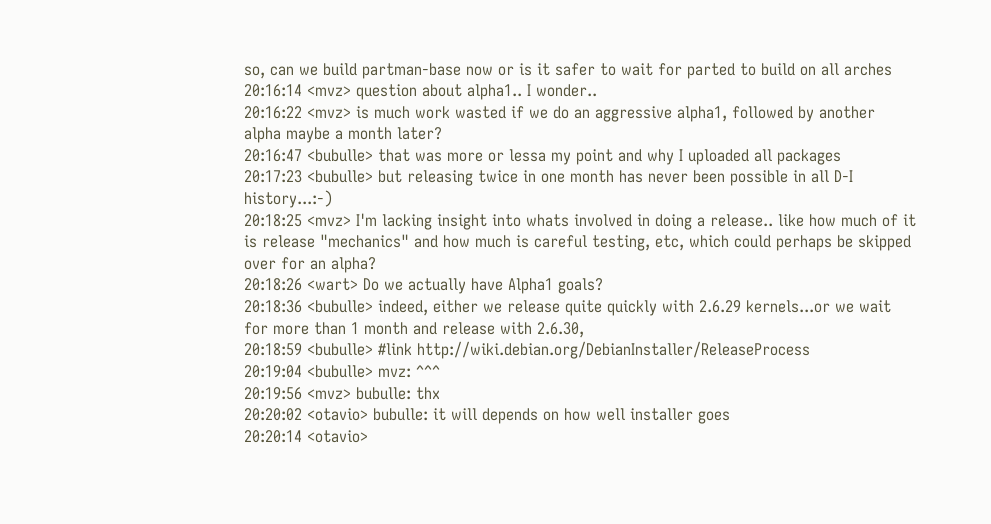so, can we build partman-base now or is it safer to wait for parted to build on all arches
20:16:14 <mvz> question about alpha1.. I wonder..
20:16:22 <mvz> is much work wasted if we do an aggressive alpha1, followed by another alpha maybe a month later?
20:16:47 <bubulle> that was more or lessa my point and why I uploaded all packages
20:17:23 <bubulle> but releasing twice in one month has never been possible in all D-I history...:-)
20:18:25 <mvz> I'm lacking insight into whats involved in doing a release.. like how much of it is release "mechanics" and how much is careful testing, etc, which could perhaps be skipped over for an alpha?
20:18:26 <wart> Do we actually have Alpha1 goals?
20:18:36 <bubulle> indeed, either we release quite quickly with 2.6.29 kernels...or we wait for more than 1 month and release with 2.6.30,
20:18:59 <bubulle> #link http://wiki.debian.org/DebianInstaller/ReleaseProcess
20:19:04 <bubulle> mvz: ^^^
20:19:56 <mvz> bubulle: thx
20:20:02 <otavio> bubulle: it will depends on how well installer goes
20:20:14 <otavio>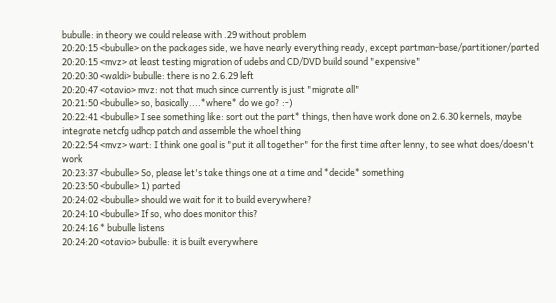bubulle: in theory we could release with .29 without problem
20:20:15 <bubulle> on the packages side, we have nearly everything ready, except partman-base/partitioner/parted
20:20:15 <mvz> at least testing migration of udebs and CD/DVD build sound "expensive"
20:20:30 <waldi> bubulle: there is no 2.6.29 left
20:20:47 <otavio> mvz: not that much since currently is just "migrate all"
20:21:50 <bubulle> so, basically....*where* do we go? :-)
20:22:41 <bubulle> I see something like: sort out the part* things, then have work done on 2.6.30 kernels, maybe integrate netcfg udhcp patch and assemble the whoel thing
20:22:54 <mvz> wart: I think one goal is "put it all together" for the first time after lenny, to see what does/doesn't work
20:23:37 <bubulle> So, please let's take things one at a time and *decide* something
20:23:50 <bubulle> 1) parted
20:24:02 <bubulle> should we wait for it to build everywhere?
20:24:10 <bubulle> If so, who does monitor this?
20:24:16 * bubulle listens
20:24:20 <otavio> bubulle: it is built everywhere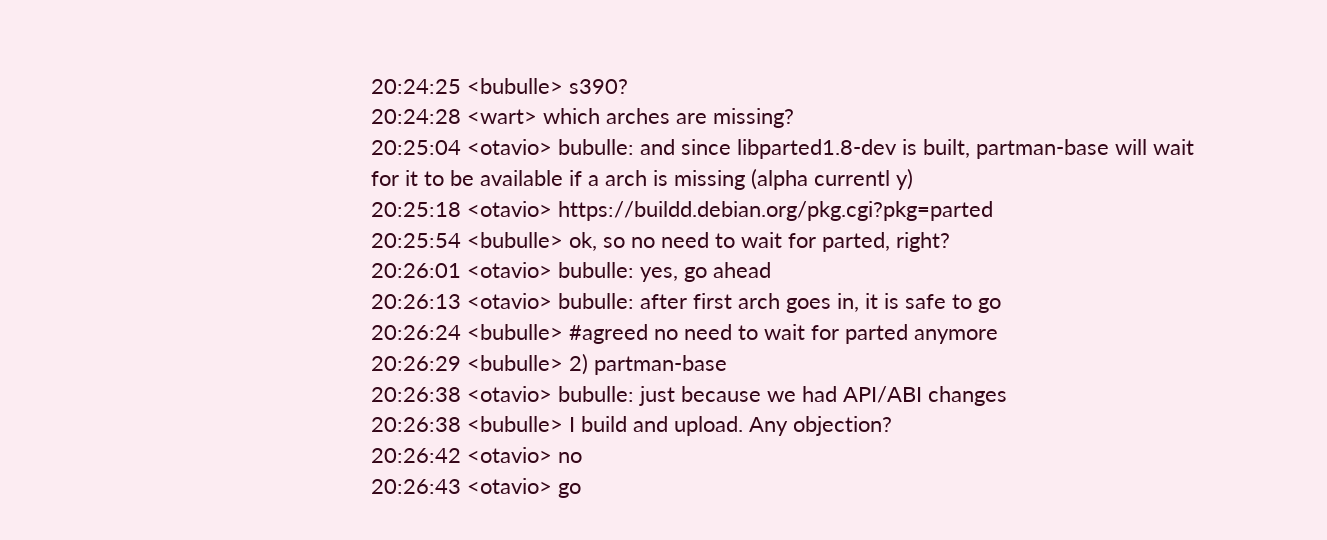20:24:25 <bubulle> s390?
20:24:28 <wart> which arches are missing?
20:25:04 <otavio> bubulle: and since libparted1.8-dev is built, partman-base will wait for it to be available if a arch is missing (alpha currentl y)
20:25:18 <otavio> https://buildd.debian.org/pkg.cgi?pkg=parted
20:25:54 <bubulle> ok, so no need to wait for parted, right?
20:26:01 <otavio> bubulle: yes, go ahead
20:26:13 <otavio> bubulle: after first arch goes in, it is safe to go
20:26:24 <bubulle> #agreed no need to wait for parted anymore
20:26:29 <bubulle> 2) partman-base
20:26:38 <otavio> bubulle: just because we had API/ABI changes
20:26:38 <bubulle> I build and upload. Any objection?
20:26:42 <otavio> no
20:26:43 <otavio> go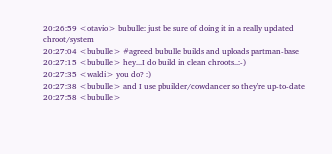20:26:59 <otavio> bubulle: just be sure of doing it in a really updated chroot/system
20:27:04 <bubulle> #agreed bubulle builds and uploads partman-base
20:27:15 <bubulle> hey...I do build in clean chroots..:-)
20:27:35 <waldi> you do? :)
20:27:38 <bubulle> and I use pbuilder/cowdancer so they're up-to-date
20:27:58 <bubulle>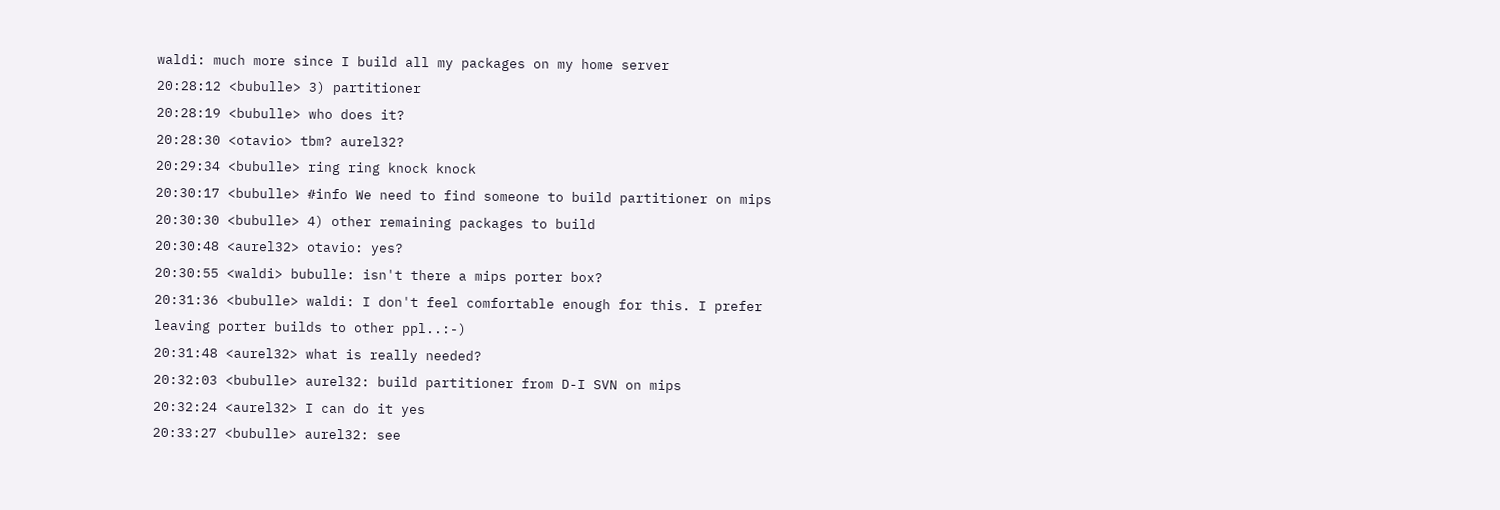waldi: much more since I build all my packages on my home server
20:28:12 <bubulle> 3) partitioner
20:28:19 <bubulle> who does it?
20:28:30 <otavio> tbm? aurel32?
20:29:34 <bubulle> ring ring knock knock
20:30:17 <bubulle> #info We need to find someone to build partitioner on mips
20:30:30 <bubulle> 4) other remaining packages to build
20:30:48 <aurel32> otavio: yes?
20:30:55 <waldi> bubulle: isn't there a mips porter box?
20:31:36 <bubulle> waldi: I don't feel comfortable enough for this. I prefer leaving porter builds to other ppl..:-)
20:31:48 <aurel32> what is really needed?
20:32:03 <bubulle> aurel32: build partitioner from D-I SVN on mips
20:32:24 <aurel32> I can do it yes
20:33:27 <bubulle> aurel32: see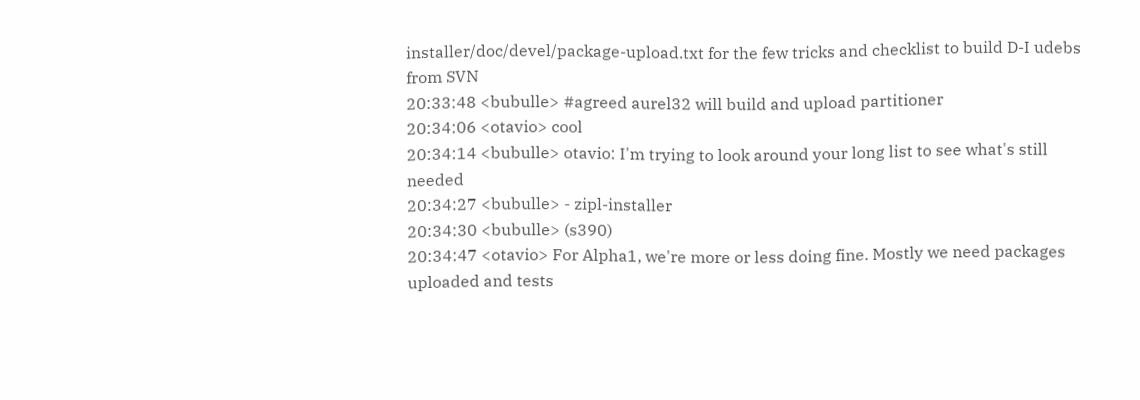installer/doc/devel/package-upload.txt for the few tricks and checklist to build D-I udebs from SVN
20:33:48 <bubulle> #agreed aurel32 will build and upload partitioner
20:34:06 <otavio> cool
20:34:14 <bubulle> otavio: I'm trying to look around your long list to see what's still needed
20:34:27 <bubulle> - zipl-installer
20:34:30 <bubulle> (s390)
20:34:47 <otavio> For Alpha1, we're more or less doing fine. Mostly we need packages uploaded and tests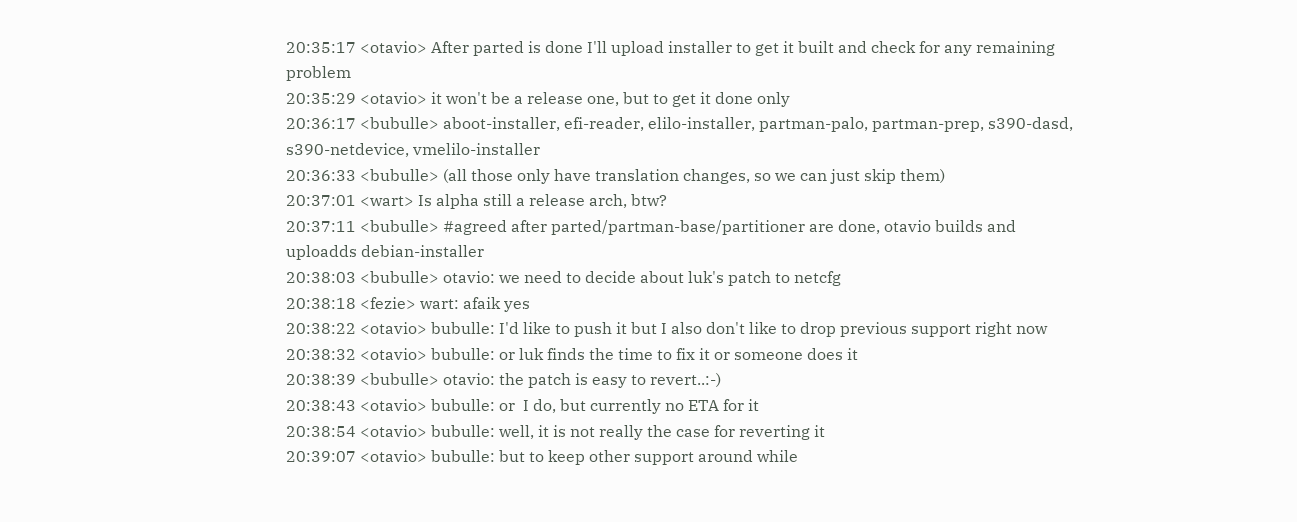20:35:17 <otavio> After parted is done I'll upload installer to get it built and check for any remaining problem
20:35:29 <otavio> it won't be a release one, but to get it done only
20:36:17 <bubulle> aboot-installer, efi-reader, elilo-installer, partman-palo, partman-prep, s390-dasd, s390-netdevice, vmelilo-installer
20:36:33 <bubulle> (all those only have translation changes, so we can just skip them)
20:37:01 <wart> Is alpha still a release arch, btw?
20:37:11 <bubulle> #agreed after parted/partman-base/partitioner are done, otavio builds and uploadds debian-installer
20:38:03 <bubulle> otavio: we need to decide about luk's patch to netcfg
20:38:18 <fezie> wart: afaik yes
20:38:22 <otavio> bubulle: I'd like to push it but I also don't like to drop previous support right now
20:38:32 <otavio> bubulle: or luk finds the time to fix it or someone does it
20:38:39 <bubulle> otavio: the patch is easy to revert..:-)
20:38:43 <otavio> bubulle: or  I do, but currently no ETA for it
20:38:54 <otavio> bubulle: well, it is not really the case for reverting it
20:39:07 <otavio> bubulle: but to keep other support around while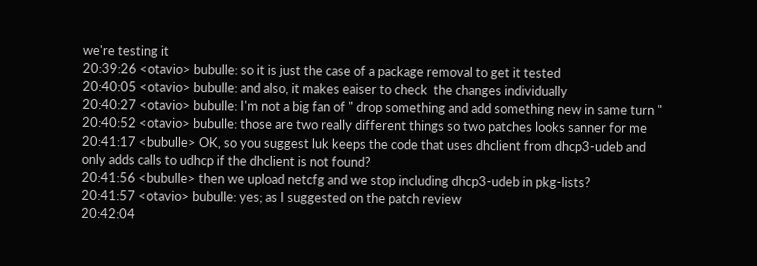we're testing it
20:39:26 <otavio> bubulle: so it is just the case of a package removal to get it tested
20:40:05 <otavio> bubulle: and also, it makes eaiser to check  the changes individually
20:40:27 <otavio> bubulle: I'm not a big fan of " drop something and add something new in same turn "
20:40:52 <otavio> bubulle: those are two really different things so two patches looks sanner for me
20:41:17 <bubulle> OK, so you suggest luk keeps the code that uses dhclient from dhcp3-udeb and only adds calls to udhcp if the dhclient is not found?
20:41:56 <bubulle> then we upload netcfg and we stop including dhcp3-udeb in pkg-lists?
20:41:57 <otavio> bubulle: yes; as I suggested on the patch review
20:42:04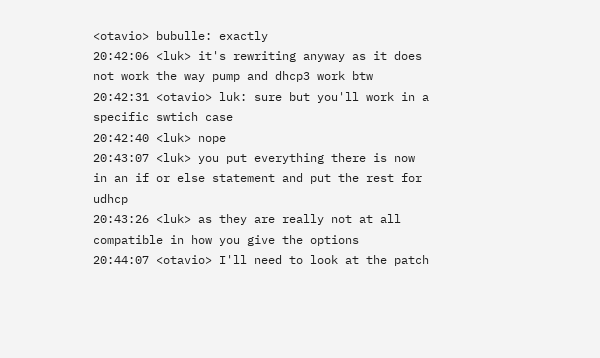<otavio> bubulle: exactly
20:42:06 <luk> it's rewriting anyway as it does not work the way pump and dhcp3 work btw
20:42:31 <otavio> luk: sure but you'll work in a specific swtich case
20:42:40 <luk> nope
20:43:07 <luk> you put everything there is now in an if or else statement and put the rest for udhcp
20:43:26 <luk> as they are really not at all compatible in how you give the options
20:44:07 <otavio> I'll need to look at the patch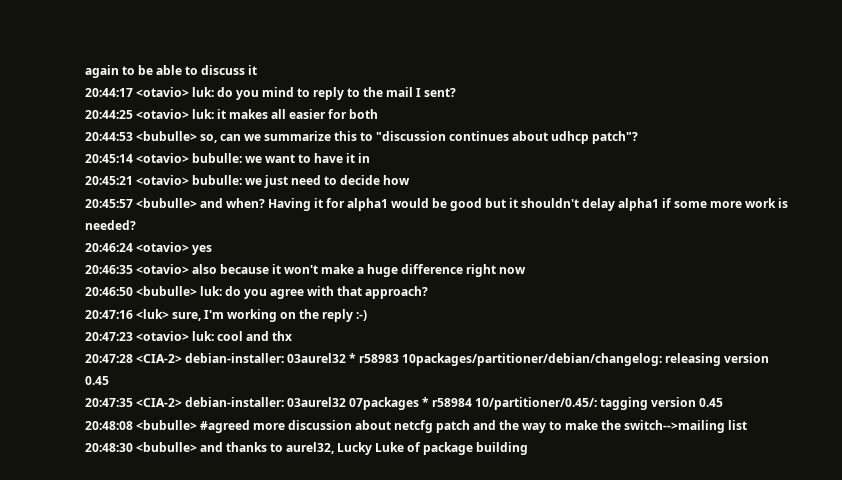again to be able to discuss it
20:44:17 <otavio> luk: do you mind to reply to the mail I sent?
20:44:25 <otavio> luk: it makes all easier for both
20:44:53 <bubulle> so, can we summarize this to "discussion continues about udhcp patch"?
20:45:14 <otavio> bubulle: we want to have it in
20:45:21 <otavio> bubulle: we just need to decide how
20:45:57 <bubulle> and when? Having it for alpha1 would be good but it shouldn't delay alpha1 if some more work is needed?
20:46:24 <otavio> yes
20:46:35 <otavio> also because it won't make a huge difference right now
20:46:50 <bubulle> luk: do you agree with that approach?
20:47:16 <luk> sure, I'm working on the reply :-)
20:47:23 <otavio> luk: cool and thx
20:47:28 <CIA-2> debian-installer: 03aurel32 * r58983 10packages/partitioner/debian/changelog: releasing version 0.45
20:47:35 <CIA-2> debian-installer: 03aurel32 07packages * r58984 10/partitioner/0.45/: tagging version 0.45
20:48:08 <bubulle> #agreed more discussion about netcfg patch and the way to make the switch-->mailing list
20:48:30 <bubulle> and thanks to aurel32, Lucky Luke of package building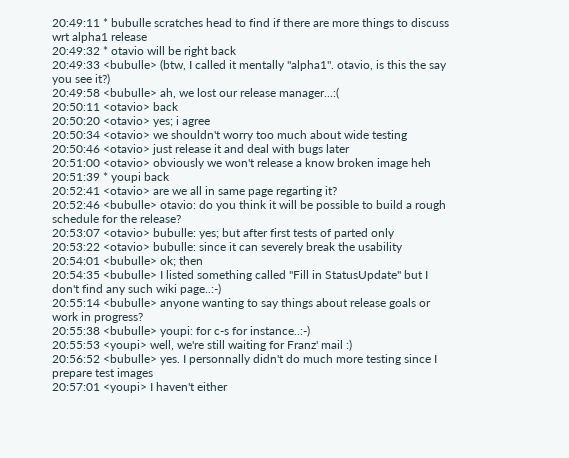20:49:11 * bubulle scratches head to find if there are more things to discuss wrt alpha1 release
20:49:32 * otavio will be right back
20:49:33 <bubulle> (btw, I called it mentally "alpha1". otavio, is this the say you see it?)
20:49:58 <bubulle> ah, we lost our release manager...:(
20:50:11 <otavio> back
20:50:20 <otavio> yes; i agree
20:50:34 <otavio> we shouldn't worry too much about wide testing
20:50:46 <otavio> just release it and deal with bugs later
20:51:00 <otavio> obviously we won't release a know broken image heh
20:51:39 * youpi back
20:52:41 <otavio> are we all in same page regarting it?
20:52:46 <bubulle> otavio: do you think it will be possible to build a rough schedule for the release?
20:53:07 <otavio> bubulle: yes; but after first tests of parted only
20:53:22 <otavio> bubulle: since it can severely break the usability
20:54:01 <bubulle> ok; then
20:54:35 <bubulle> I listed something called "Fill in StatusUpdate" but I don't find any such wiki page..:-)
20:55:14 <bubulle> anyone wanting to say things about release goals or work in progress?
20:55:38 <bubulle> youpi: for c-s for instance..:-)
20:55:53 <youpi> well, we're still waiting for Franz' mail :)
20:56:52 <bubulle> yes. I personnally didn't do much more testing since I prepare test images
20:57:01 <youpi> I haven't either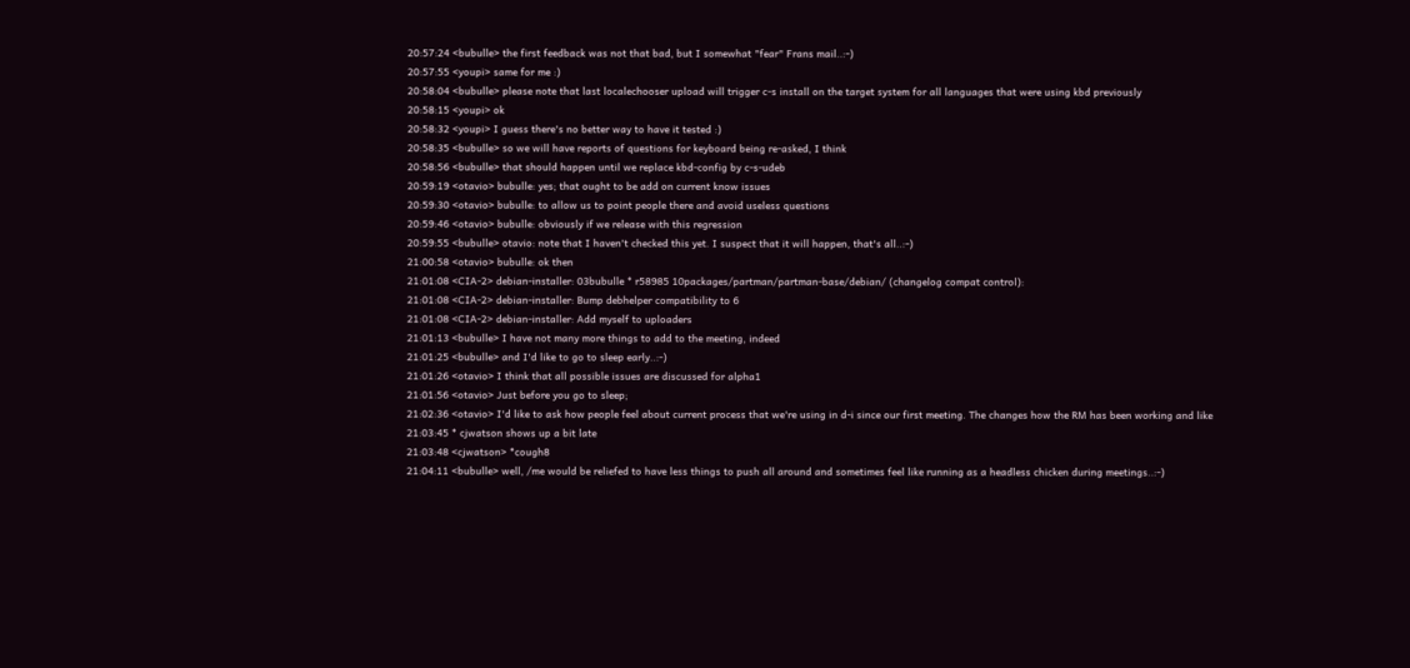20:57:24 <bubulle> the first feedback was not that bad, but I somewhat "fear" Frans mail..:-)
20:57:55 <youpi> same for me :)
20:58:04 <bubulle> please note that last localechooser upload will trigger c-s install on the target system for all languages that were using kbd previously
20:58:15 <youpi> ok
20:58:32 <youpi> I guess there's no better way to have it tested :)
20:58:35 <bubulle> so we will have reports of questions for keyboard being re-asked, I think
20:58:56 <bubulle> that should happen until we replace kbd-config by c-s-udeb
20:59:19 <otavio> bubulle: yes; that ought to be add on current know issues
20:59:30 <otavio> bubulle: to allow us to point people there and avoid useless questions
20:59:46 <otavio> bubulle: obviously if we release with this regression
20:59:55 <bubulle> otavio: note that I haven't checked this yet. I suspect that it will happen, that's all..:-)
21:00:58 <otavio> bubulle: ok then
21:01:08 <CIA-2> debian-installer: 03bubulle * r58985 10packages/partman/partman-base/debian/ (changelog compat control):
21:01:08 <CIA-2> debian-installer: Bump debhelper compatibility to 6
21:01:08 <CIA-2> debian-installer: Add myself to uploaders
21:01:13 <bubulle> I have not many more things to add to the meeting, indeed
21:01:25 <bubulle> and I'd like to go to sleep early..:-)
21:01:26 <otavio> I think that all possible issues are discussed for alpha1
21:01:56 <otavio> Just before you go to sleep;
21:02:36 <otavio> I'd like to ask how people feel about current process that we're using in d-i since our first meeting. The changes how the RM has been working and like
21:03:45 * cjwatson shows up a bit late
21:03:48 <cjwatson> *cough8
21:04:11 <bubulle> well, /me would be reliefed to have less things to push all around and sometimes feel like running as a headless chicken during meetings..:-)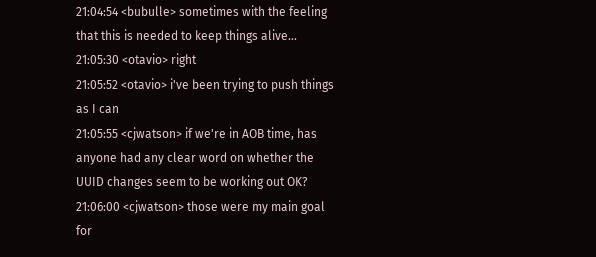21:04:54 <bubulle> sometimes with the feeling that this is needed to keep things alive...
21:05:30 <otavio> right
21:05:52 <otavio> i've been trying to push things as I can
21:05:55 <cjwatson> if we're in AOB time, has anyone had any clear word on whether the UUID changes seem to be working out OK?
21:06:00 <cjwatson> those were my main goal for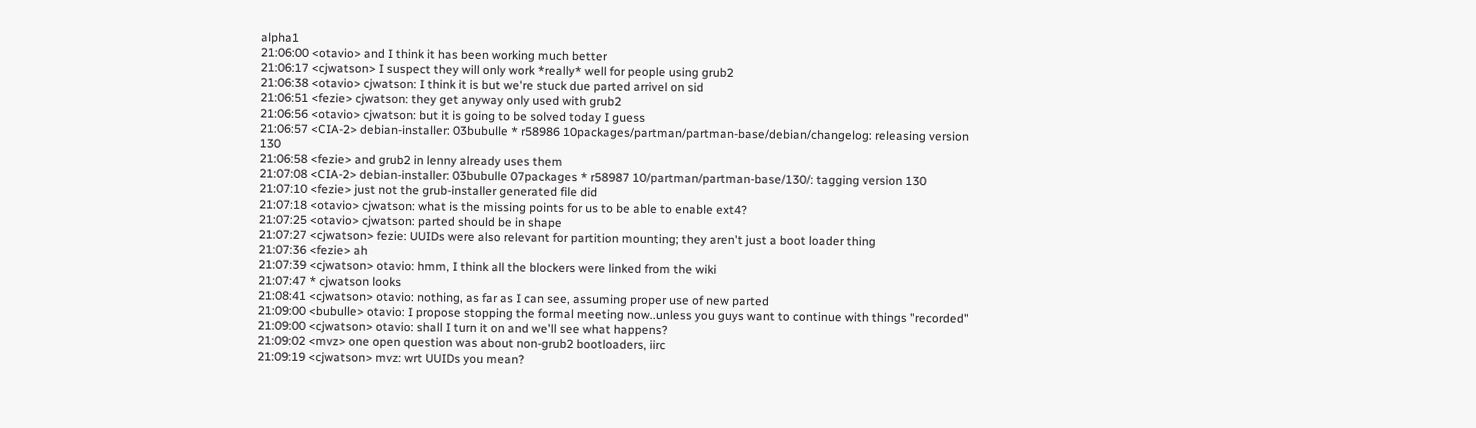alpha1
21:06:00 <otavio> and I think it has been working much better
21:06:17 <cjwatson> I suspect they will only work *really* well for people using grub2
21:06:38 <otavio> cjwatson: I think it is but we're stuck due parted arrivel on sid
21:06:51 <fezie> cjwatson: they get anyway only used with grub2
21:06:56 <otavio> cjwatson: but it is going to be solved today I guess
21:06:57 <CIA-2> debian-installer: 03bubulle * r58986 10packages/partman/partman-base/debian/changelog: releasing version 130
21:06:58 <fezie> and grub2 in lenny already uses them
21:07:08 <CIA-2> debian-installer: 03bubulle 07packages * r58987 10/partman/partman-base/130/: tagging version 130
21:07:10 <fezie> just not the grub-installer generated file did
21:07:18 <otavio> cjwatson: what is the missing points for us to be able to enable ext4?
21:07:25 <otavio> cjwatson: parted should be in shape
21:07:27 <cjwatson> fezie: UUIDs were also relevant for partition mounting; they aren't just a boot loader thing
21:07:36 <fezie> ah
21:07:39 <cjwatson> otavio: hmm, I think all the blockers were linked from the wiki
21:07:47 * cjwatson looks
21:08:41 <cjwatson> otavio: nothing, as far as I can see, assuming proper use of new parted
21:09:00 <bubulle> otavio: I propose stopping the formal meeting now..unless you guys want to continue with things "recorded"
21:09:00 <cjwatson> otavio: shall I turn it on and we'll see what happens?
21:09:02 <mvz> one open question was about non-grub2 bootloaders, iirc
21:09:19 <cjwatson> mvz: wrt UUIDs you mean?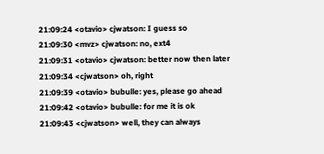21:09:24 <otavio> cjwatson: I guess so
21:09:30 <mvz> cjwatson: no, ext4
21:09:31 <otavio> cjwatson: better now then later
21:09:34 <cjwatson> oh, right
21:09:39 <otavio> bubulle: yes, please go ahead
21:09:42 <otavio> bubulle: for me it is ok
21:09:43 <cjwatson> well, they can always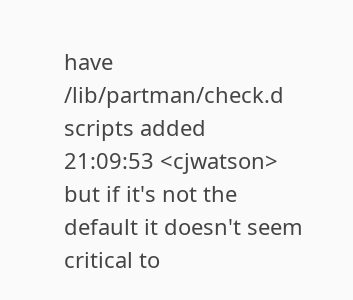have /lib/partman/check.d scripts added
21:09:53 <cjwatson> but if it's not the default it doesn't seem critical to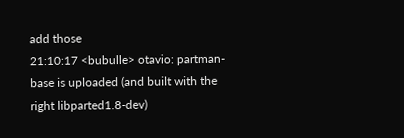add those
21:10:17 <bubulle> otavio: partman-base is uploaded (and built with the right libparted1.8-dev)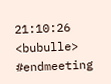21:10:26 <bubulle> #endmeeting